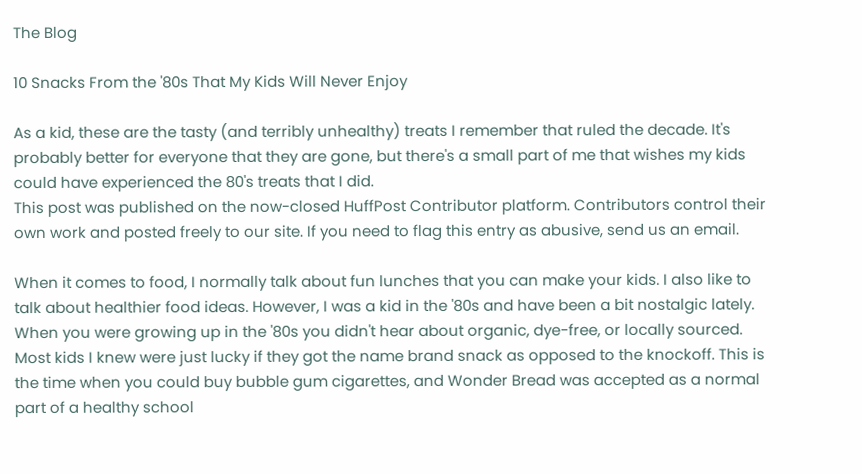The Blog

10 Snacks From the '80s That My Kids Will Never Enjoy

As a kid, these are the tasty (and terribly unhealthy) treats I remember that ruled the decade. It's probably better for everyone that they are gone, but there's a small part of me that wishes my kids could have experienced the 80's treats that I did.
This post was published on the now-closed HuffPost Contributor platform. Contributors control their own work and posted freely to our site. If you need to flag this entry as abusive, send us an email.

When it comes to food, I normally talk about fun lunches that you can make your kids. I also like to talk about healthier food ideas. However, I was a kid in the '80s and have been a bit nostalgic lately. When you were growing up in the '80s you didn't hear about organic, dye-free, or locally sourced. Most kids I knew were just lucky if they got the name brand snack as opposed to the knockoff. This is the time when you could buy bubble gum cigarettes, and Wonder Bread was accepted as a normal part of a healthy school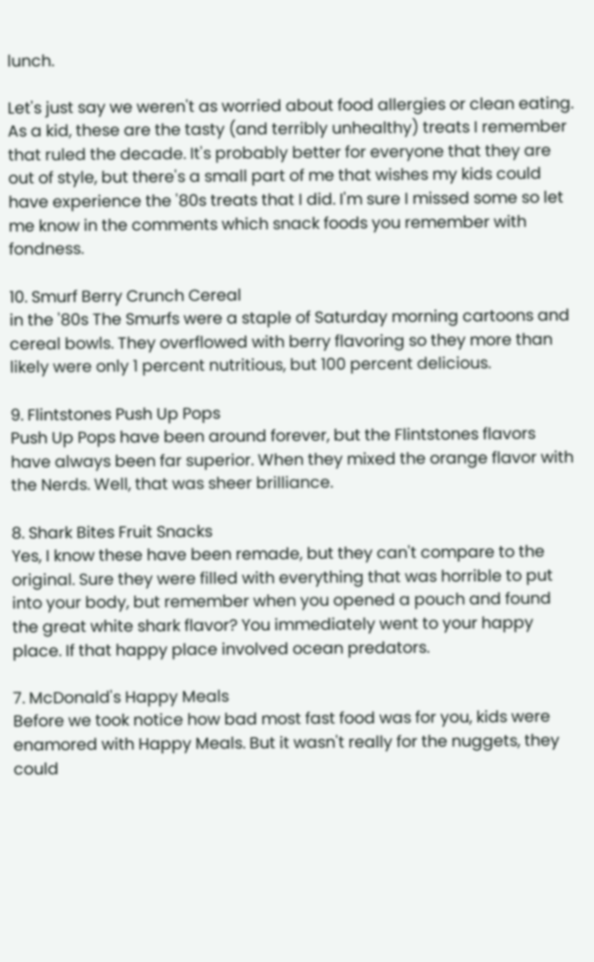lunch.

Let's just say we weren't as worried about food allergies or clean eating. As a kid, these are the tasty (and terribly unhealthy) treats I remember that ruled the decade. It's probably better for everyone that they are out of style, but there's a small part of me that wishes my kids could have experience the '80s treats that I did. I'm sure I missed some so let me know in the comments which snack foods you remember with fondness.

10. Smurf Berry Crunch Cereal
in the '80s The Smurfs were a staple of Saturday morning cartoons and cereal bowls. They overflowed with berry flavoring so they more than likely were only 1 percent nutritious, but 100 percent delicious.

9. Flintstones Push Up Pops
Push Up Pops have been around forever, but the Flintstones flavors have always been far superior. When they mixed the orange flavor with the Nerds. Well, that was sheer brilliance.

8. Shark Bites Fruit Snacks
Yes, I know these have been remade, but they can't compare to the original. Sure they were filled with everything that was horrible to put into your body, but remember when you opened a pouch and found the great white shark flavor? You immediately went to your happy place. If that happy place involved ocean predators.

7. McDonald's Happy Meals
Before we took notice how bad most fast food was for you, kids were enamored with Happy Meals. But it wasn't really for the nuggets, they could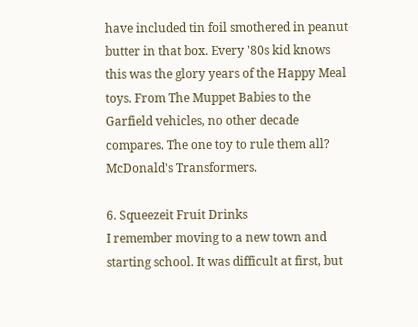have included tin foil smothered in peanut butter in that box. Every '80s kid knows this was the glory years of the Happy Meal toys. From The Muppet Babies to the Garfield vehicles, no other decade compares. The one toy to rule them all? McDonald's Transformers.

6. Squeezeit Fruit Drinks
I remember moving to a new town and starting school. It was difficult at first, but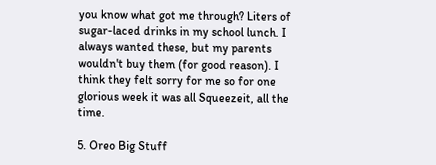you know what got me through? Liters of sugar-laced drinks in my school lunch. I always wanted these, but my parents wouldn't buy them (for good reason). I think they felt sorry for me so for one glorious week it was all Squeezeit, all the time.

5. Oreo Big Stuff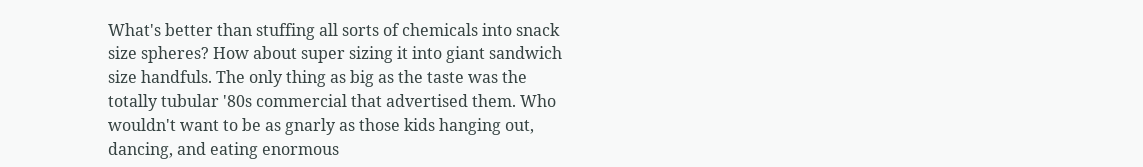What's better than stuffing all sorts of chemicals into snack size spheres? How about super sizing it into giant sandwich size handfuls. The only thing as big as the taste was the totally tubular '80s commercial that advertised them. Who wouldn't want to be as gnarly as those kids hanging out, dancing, and eating enormous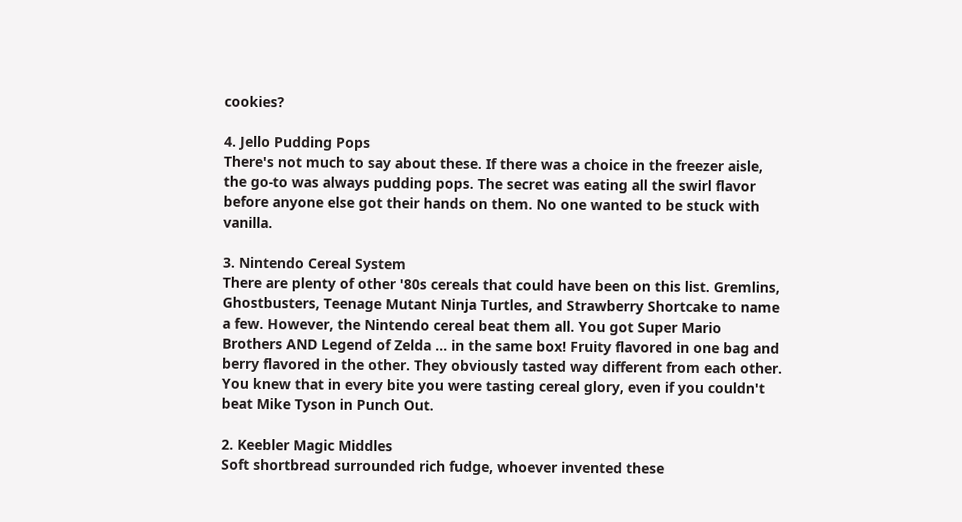cookies?

4. Jello Pudding Pops
There's not much to say about these. If there was a choice in the freezer aisle, the go-to was always pudding pops. The secret was eating all the swirl flavor before anyone else got their hands on them. No one wanted to be stuck with vanilla.

3. Nintendo Cereal System
There are plenty of other '80s cereals that could have been on this list. Gremlins, Ghostbusters, Teenage Mutant Ninja Turtles, and Strawberry Shortcake to name a few. However, the Nintendo cereal beat them all. You got Super Mario Brothers AND Legend of Zelda ... in the same box! Fruity flavored in one bag and berry flavored in the other. They obviously tasted way different from each other. You knew that in every bite you were tasting cereal glory, even if you couldn't beat Mike Tyson in Punch Out.

2. Keebler Magic Middles
Soft shortbread surrounded rich fudge, whoever invented these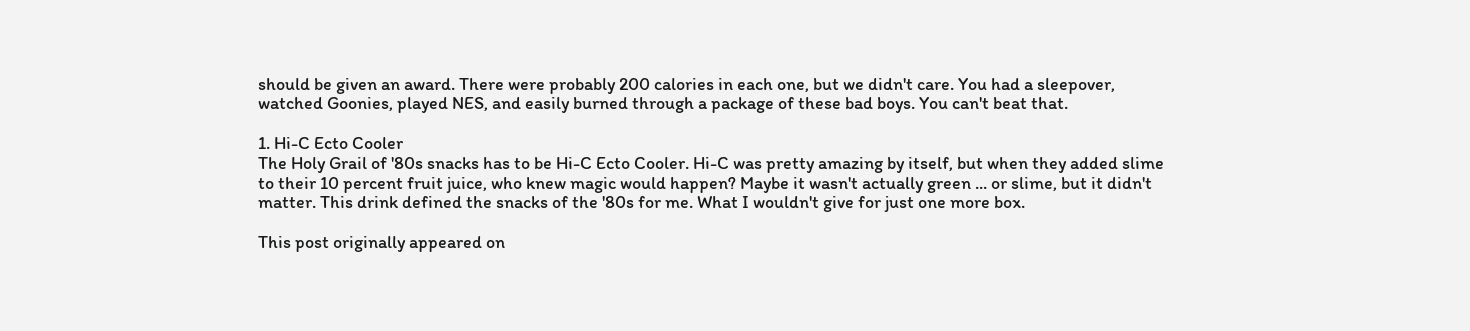should be given an award. There were probably 200 calories in each one, but we didn't care. You had a sleepover, watched Goonies, played NES, and easily burned through a package of these bad boys. You can't beat that.

1. Hi-C Ecto Cooler
The Holy Grail of '80s snacks has to be Hi-C Ecto Cooler. Hi-C was pretty amazing by itself, but when they added slime to their 10 percent fruit juice, who knew magic would happen? Maybe it wasn't actually green ... or slime, but it didn't matter. This drink defined the snacks of the '80s for me. What I wouldn't give for just one more box.

This post originally appeared on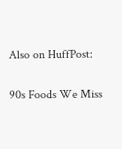Also on HuffPost:

90s Foods We Miss